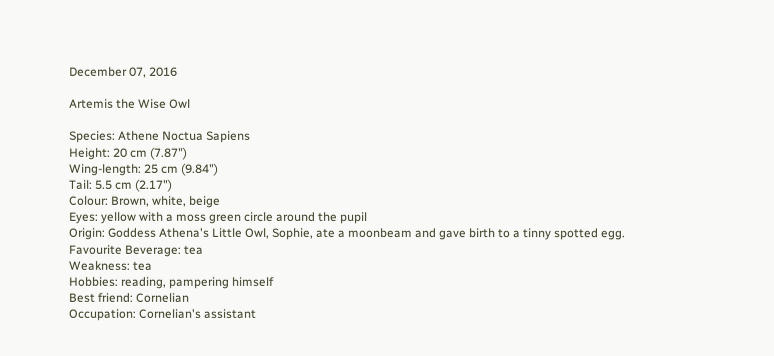December 07, 2016

Artemis the Wise Owl

Species: Athene Noctua Sapiens
Height: 20 cm (7.87")
Wing-length: 25 cm (9.84")
Tail: 5.5 cm (2.17")
Colour: Brown, white, beige
Eyes: yellow with a moss green circle around the pupil
Origin: Goddess Athena's Little Owl, Sophie, ate a moonbeam and gave birth to a tinny spotted egg.
Favourite Beverage: tea
Weakness: tea
Hobbies: reading, pampering himself
Best friend: Cornelian
Occupation: Cornelian's assistant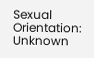Sexual Orientation: Unknown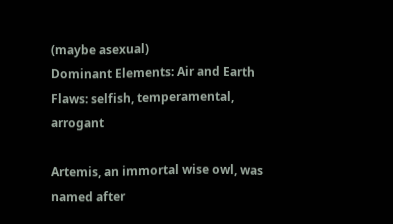(maybe asexual)
Dominant Elements: Air and Earth
Flaws: selfish, temperamental, arrogant

Artemis, an immortal wise owl, was named after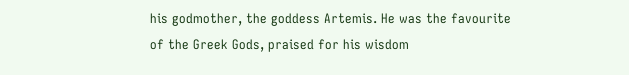his godmother, the goddess Artemis. He was the favourite of the Greek Gods, praised for his wisdom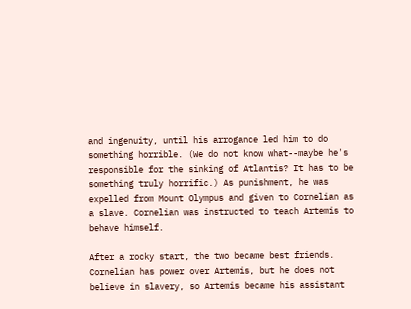and ingenuity, until his arrogance led him to do something horrible. (We do not know what--maybe he's responsible for the sinking of Atlantis? It has to be something truly horrific.) As punishment, he was expelled from Mount Olympus and given to Cornelian as a slave. Cornelian was instructed to teach Artemis to behave himself.

After a rocky start, the two became best friends. Cornelian has power over Artemis, but he does not believe in slavery, so Artemis became his assistant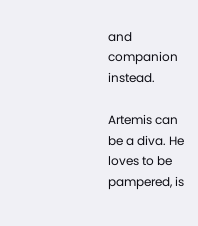and companion instead.

Artemis can be a diva. He loves to be pampered, is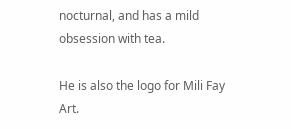nocturnal, and has a mild obsession with tea.

He is also the logo for Mili Fay Art.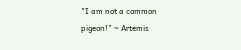"I am not a common pigeon!" ~ Artemis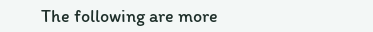The following are more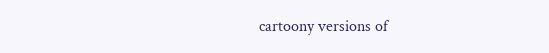cartoony versions of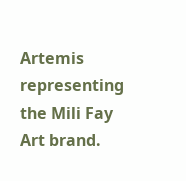Artemis representing the Mili Fay Art brand.